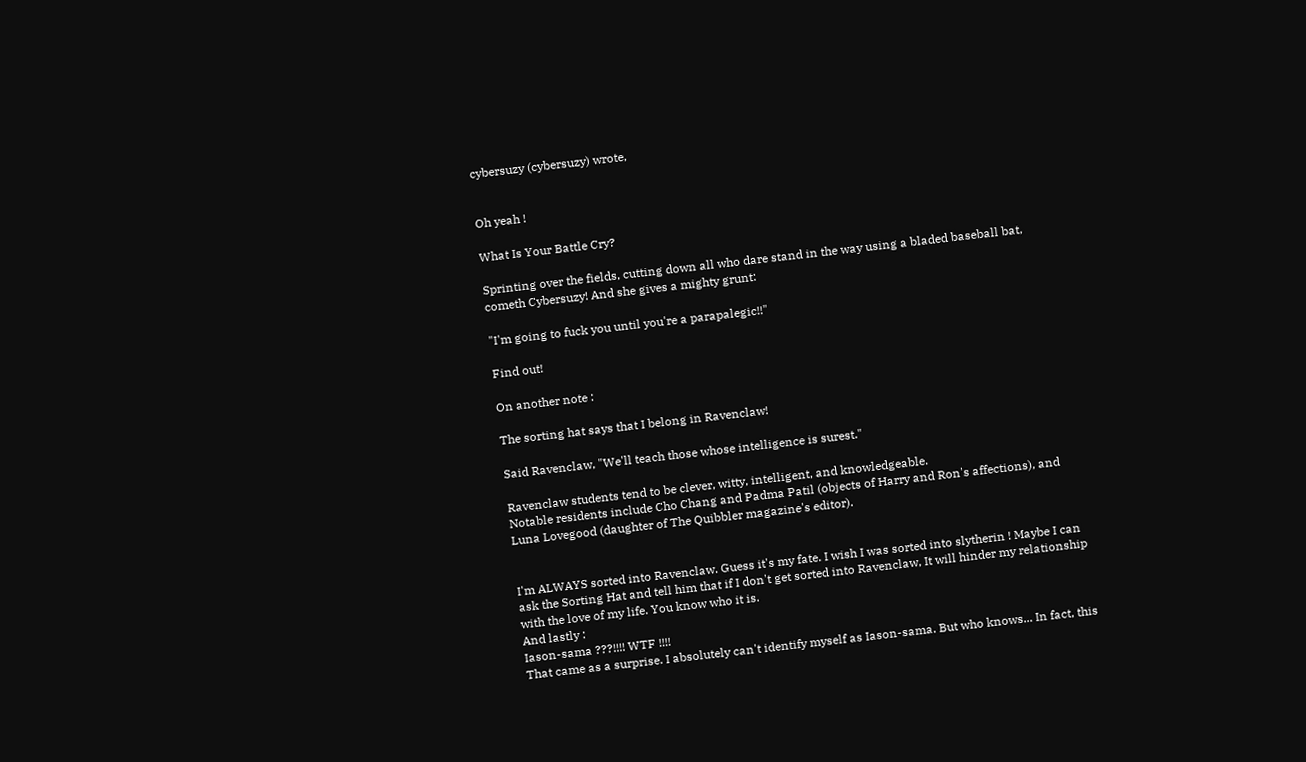cybersuzy (cybersuzy) wrote,


Oh yeah !

What Is Your Battle Cry?

Sprinting over the fields, cutting down all who dare stand in the way using a bladed baseball bat, cometh Cybersuzy! And she gives a mighty grunt:

"I'm going to fuck you until you're a parapalegic!!"

Find out!

On another note :

The sorting hat says that I belong in Ravenclaw!

Said Ravenclaw, "We'll teach those whose intelligence is surest."

Ravenclaw students tend to be clever, witty, intelligent, and knowledgeable.
Notable residents include Cho Chang and Padma Patil (objects of Harry and Ron's affections), and Luna Lovegood (daughter of The Quibbler magazine's editor).


I'm ALWAYS sorted into Ravenclaw. Guess it's my fate. I wish I was sorted into slytherin ! Maybe I can ask the Sorting Hat and tell him that if I don't get sorted into Ravenclaw, It will hinder my relationship with the love of my life. You know who it is.
And lastly :
Iason-sama ???!!!! WTF !!!!
That came as a surprise. I absolutely can't identify myself as Iason-sama. But who knows... In fact, this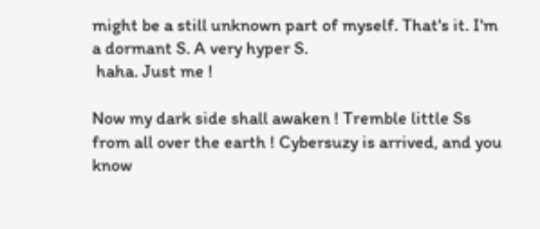might be a still unknown part of myself. That's it. I'm a dormant S. A very hyper S.
 haha. Just me !

Now my dark side shall awaken ! Tremble little Ss from all over the earth ! Cybersuzy is arrived, and you know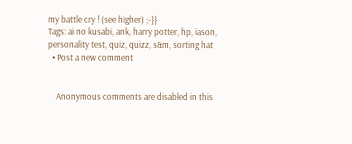my battle cry ! (see higher) ;-}}
Tags: ai no kusabi, ank, harry potter, hp, iason, personality test, quiz, quizz, s&m, sorting hat
  • Post a new comment


    Anonymous comments are disabled in this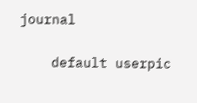journal

    default userpic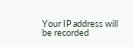Your IP address will be recorded